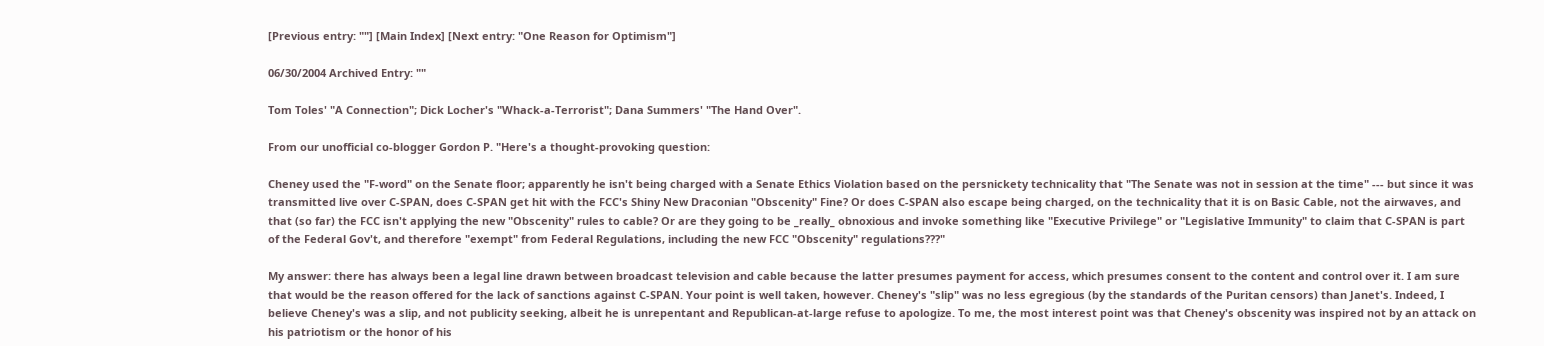[Previous entry: ""] [Main Index] [Next entry: "One Reason for Optimism"]

06/30/2004 Archived Entry: ""

Tom Toles' "A Connection"; Dick Locher's "Whack-a-Terrorist"; Dana Summers' "The Hand Over".

From our unofficial co-blogger Gordon P. "Here's a thought-provoking question:

Cheney used the "F-word" on the Senate floor; apparently he isn't being charged with a Senate Ethics Violation based on the persnickety technicality that "The Senate was not in session at the time" --- but since it was transmitted live over C-SPAN, does C-SPAN get hit with the FCC's Shiny New Draconian "Obscenity" Fine? Or does C-SPAN also escape being charged, on the technicality that it is on Basic Cable, not the airwaves, and that (so far) the FCC isn't applying the new "Obscenity" rules to cable? Or are they going to be _really_ obnoxious and invoke something like "Executive Privilege" or "Legislative Immunity" to claim that C-SPAN is part of the Federal Gov't, and therefore "exempt" from Federal Regulations, including the new FCC "Obscenity" regulations???"

My answer: there has always been a legal line drawn between broadcast television and cable because the latter presumes payment for access, which presumes consent to the content and control over it. I am sure that would be the reason offered for the lack of sanctions against C-SPAN. Your point is well taken, however. Cheney's "slip" was no less egregious (by the standards of the Puritan censors) than Janet's. Indeed, I believe Cheney's was a slip, and not publicity seeking, albeit he is unrepentant and Republican-at-large refuse to apologize. To me, the most interest point was that Cheney's obscenity was inspired not by an attack on his patriotism or the honor of his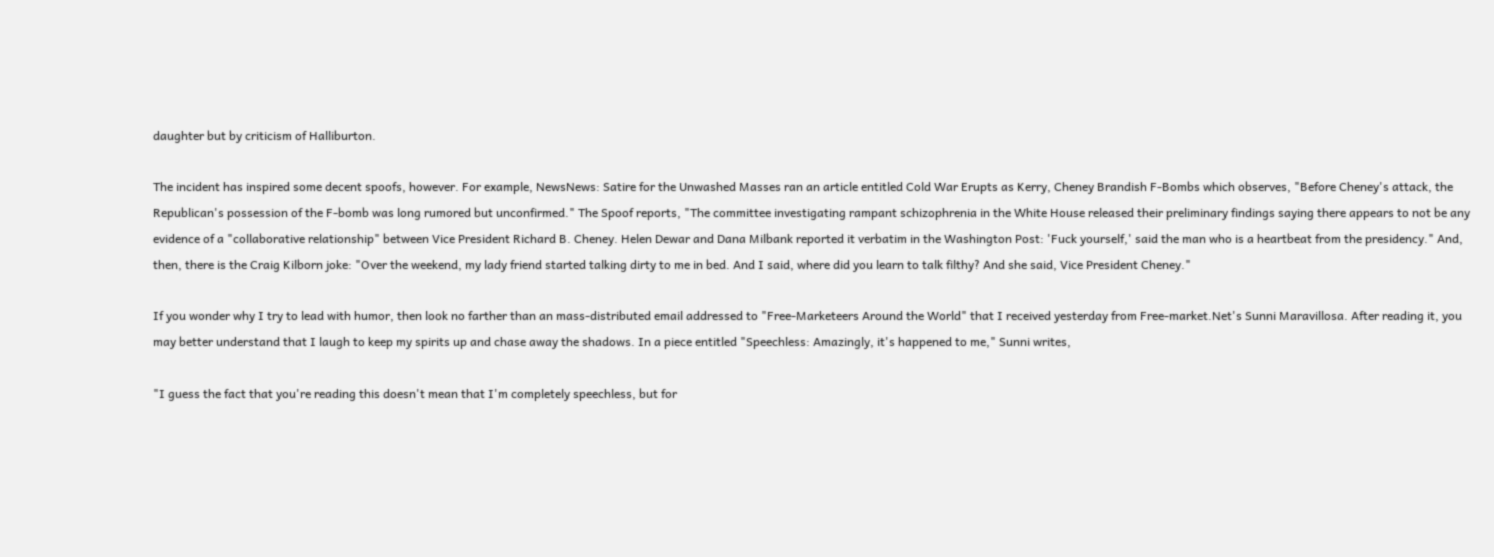daughter but by criticism of Halliburton.

The incident has inspired some decent spoofs, however. For example, NewsNews: Satire for the Unwashed Masses ran an article entitled Cold War Erupts as Kerry, Cheney Brandish F-Bombs which observes, "Before Cheney's attack, the Republican's possession of the F-bomb was long rumored but unconfirmed." The Spoof reports, "The committee investigating rampant schizophrenia in the White House released their preliminary findings saying there appears to not be any evidence of a "collaborative relationship" between Vice President Richard B. Cheney. Helen Dewar and Dana Milbank reported it verbatim in the Washington Post: 'Fuck yourself,' said the man who is a heartbeat from the presidency." And, then, there is the Craig Kilborn joke: "Over the weekend, my lady friend started talking dirty to me in bed. And I said, where did you learn to talk filthy? And she said, Vice President Cheney."

If you wonder why I try to lead with humor, then look no farther than an mass-distributed email addressed to "Free-Marketeers Around the World" that I received yesterday from Free-market.Net's Sunni Maravillosa. After reading it, you may better understand that I laugh to keep my spirits up and chase away the shadows. In a piece entitled "Speechless: Amazingly, it's happened to me," Sunni writes,

"I guess the fact that you're reading this doesn't mean that I'm completely speechless, but for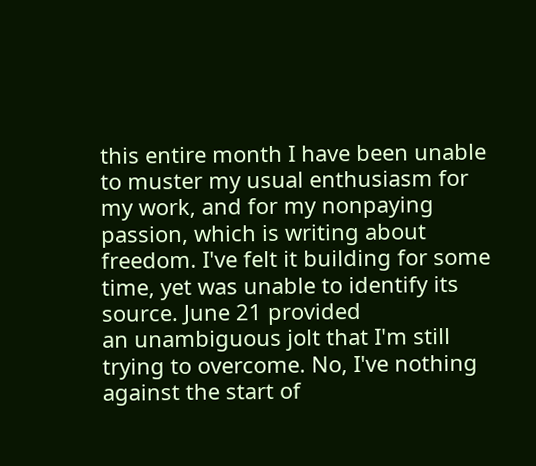this entire month I have been unable to muster my usual enthusiasm for my work, and for my nonpaying passion, which is writing about freedom. I've felt it building for some time, yet was unable to identify its source. June 21 provided
an unambiguous jolt that I'm still trying to overcome. No, I've nothing against the start of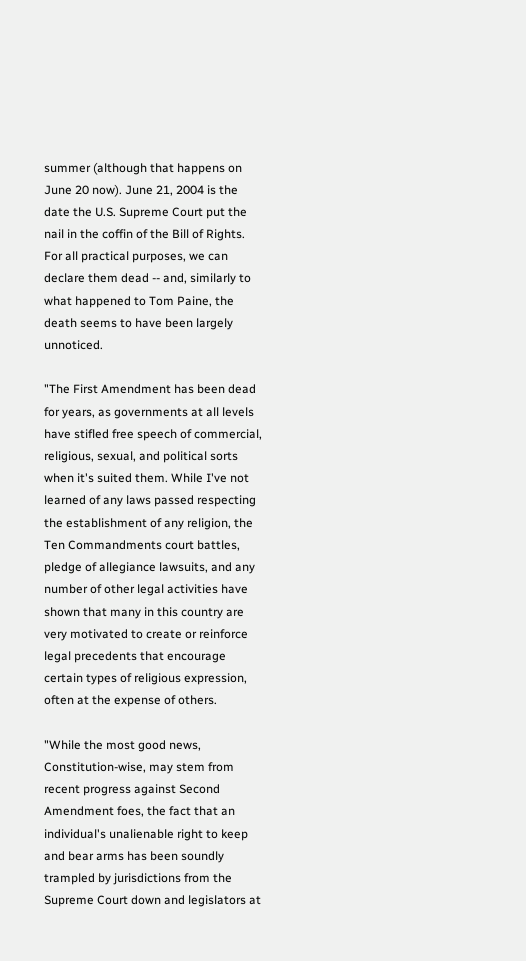summer (although that happens on June 20 now). June 21, 2004 is the date the U.S. Supreme Court put the nail in the coffin of the Bill of Rights. For all practical purposes, we can declare them dead -- and, similarly to what happened to Tom Paine, the death seems to have been largely unnoticed.

"The First Amendment has been dead for years, as governments at all levels have stifled free speech of commercial, religious, sexual, and political sorts when it's suited them. While I've not learned of any laws passed respecting the establishment of any religion, the Ten Commandments court battles, pledge of allegiance lawsuits, and any number of other legal activities have shown that many in this country are very motivated to create or reinforce legal precedents that encourage certain types of religious expression, often at the expense of others.

"While the most good news, Constitution-wise, may stem from recent progress against Second Amendment foes, the fact that an individual's unalienable right to keep and bear arms has been soundly trampled by jurisdictions from the Supreme Court down and legislators at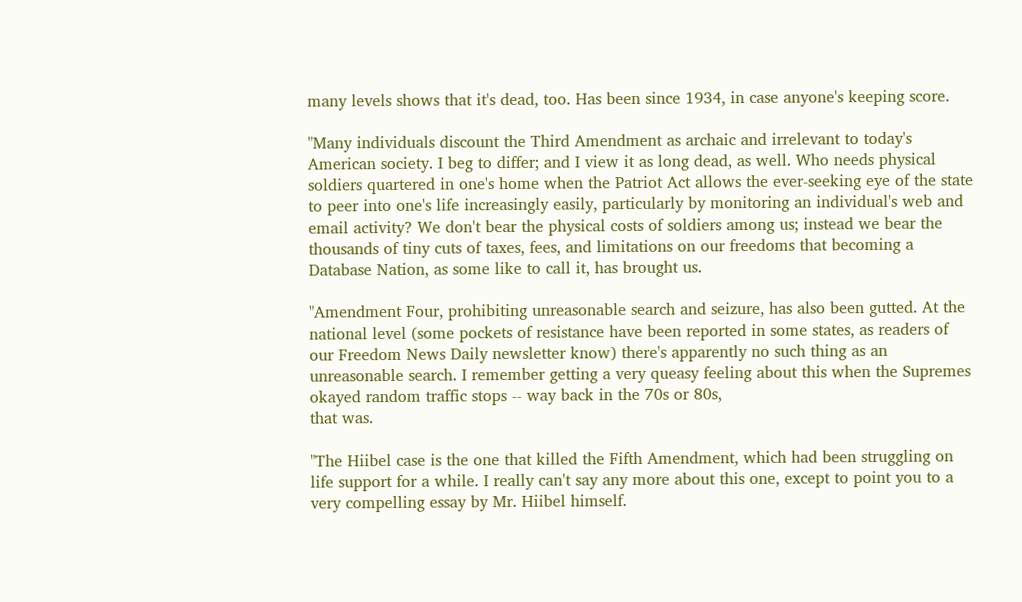many levels shows that it's dead, too. Has been since 1934, in case anyone's keeping score.

"Many individuals discount the Third Amendment as archaic and irrelevant to today's American society. I beg to differ; and I view it as long dead, as well. Who needs physical soldiers quartered in one's home when the Patriot Act allows the ever-seeking eye of the state to peer into one's life increasingly easily, particularly by monitoring an individual's web and email activity? We don't bear the physical costs of soldiers among us; instead we bear the thousands of tiny cuts of taxes, fees, and limitations on our freedoms that becoming a Database Nation, as some like to call it, has brought us.

"Amendment Four, prohibiting unreasonable search and seizure, has also been gutted. At the national level (some pockets of resistance have been reported in some states, as readers of our Freedom News Daily newsletter know) there's apparently no such thing as an unreasonable search. I remember getting a very queasy feeling about this when the Supremes okayed random traffic stops -- way back in the 70s or 80s,
that was.

"The Hiibel case is the one that killed the Fifth Amendment, which had been struggling on life support for a while. I really can't say any more about this one, except to point you to a very compelling essay by Mr. Hiibel himself.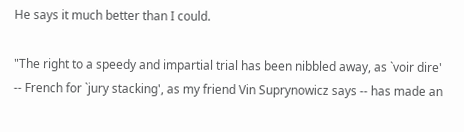He says it much better than I could.

"The right to a speedy and impartial trial has been nibbled away, as `voir dire' -- French for `jury stacking', as my friend Vin Suprynowicz says -- has made an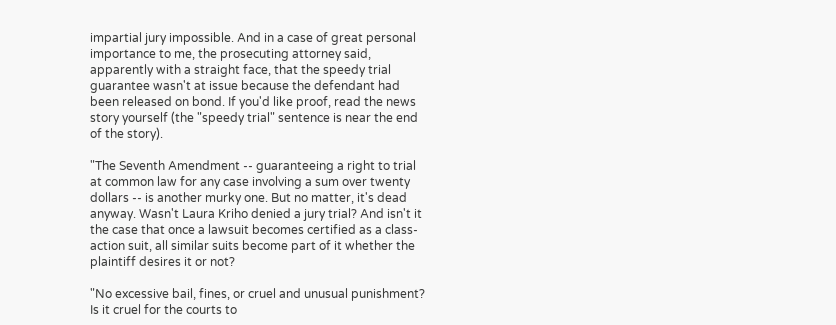impartial jury impossible. And in a case of great personal importance to me, the prosecuting attorney said, apparently with a straight face, that the speedy trial guarantee wasn't at issue because the defendant had been released on bond. If you'd like proof, read the news story yourself (the "speedy trial" sentence is near the end of the story).

"The Seventh Amendment -- guaranteeing a right to trial at common law for any case involving a sum over twenty dollars -- is another murky one. But no matter, it's dead anyway. Wasn't Laura Kriho denied a jury trial? And isn't it the case that once a lawsuit becomes certified as a class-action suit, all similar suits become part of it whether the plaintiff desires it or not?

"No excessive bail, fines, or cruel and unusual punishment? Is it cruel for the courts to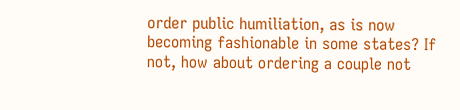order public humiliation, as is now becoming fashionable in some states? If not, how about ordering a couple not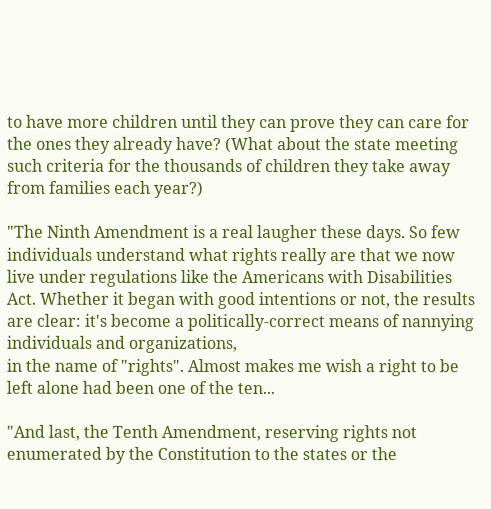to have more children until they can prove they can care for the ones they already have? (What about the state meeting such criteria for the thousands of children they take away from families each year?)

"The Ninth Amendment is a real laugher these days. So few individuals understand what rights really are that we now live under regulations like the Americans with Disabilities Act. Whether it began with good intentions or not, the results are clear: it's become a politically-correct means of nannying individuals and organizations,
in the name of "rights". Almost makes me wish a right to be left alone had been one of the ten...

"And last, the Tenth Amendment, reserving rights not enumerated by the Constitution to the states or the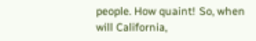people. How quaint! So, when will California,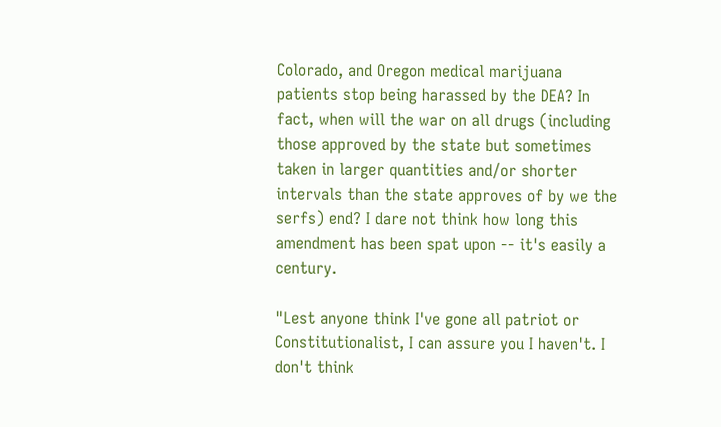Colorado, and Oregon medical marijuana patients stop being harassed by the DEA? In fact, when will the war on all drugs (including those approved by the state but sometimes taken in larger quantities and/or shorter intervals than the state approves of by we the serfs) end? I dare not think how long this amendment has been spat upon -- it's easily a century.

"Lest anyone think I've gone all patriot or Constitutionalist, I can assure you I haven't. I don't think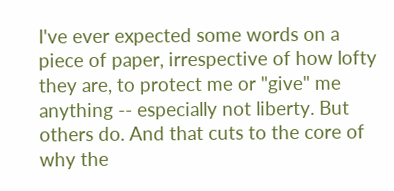I've ever expected some words on a piece of paper, irrespective of how lofty they are, to protect me or "give" me anything -- especially not liberty. But others do. And that cuts to the core of why the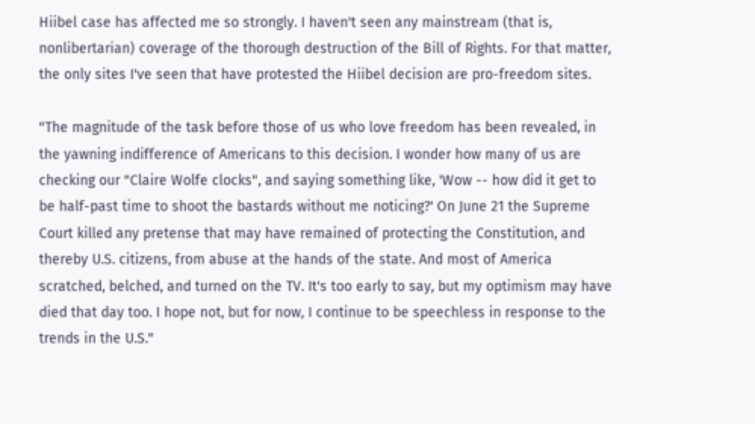Hiibel case has affected me so strongly. I haven't seen any mainstream (that is, nonlibertarian) coverage of the thorough destruction of the Bill of Rights. For that matter, the only sites I've seen that have protested the Hiibel decision are pro-freedom sites.

"The magnitude of the task before those of us who love freedom has been revealed, in the yawning indifference of Americans to this decision. I wonder how many of us are checking our "Claire Wolfe clocks", and saying something like, 'Wow -- how did it get to be half-past time to shoot the bastards without me noticing?' On June 21 the Supreme Court killed any pretense that may have remained of protecting the Constitution, and thereby U.S. citizens, from abuse at the hands of the state. And most of America scratched, belched, and turned on the TV. It's too early to say, but my optimism may have died that day too. I hope not, but for now, I continue to be speechless in response to the trends in the U.S."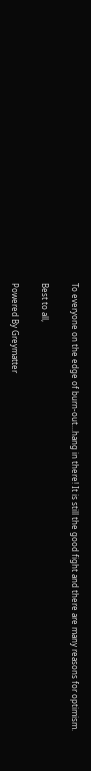To everyone on the edge of burn-out...hang in there! It is still the good fight and there are many reasons for optimism.

Best to all,

Powered By Greymatter